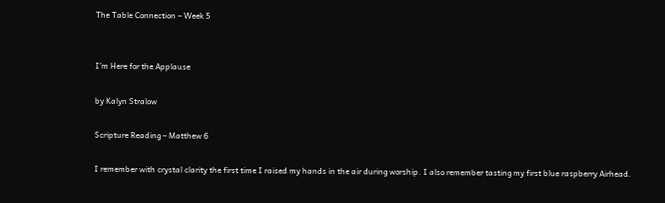The Table Connection – Week 5


I’m Here for the Applause

by Kalyn Stralow

Scripture Reading – Matthew 6

I remember with crystal clarity the first time I raised my hands in the air during worship. I also remember tasting my first blue raspberry Airhead.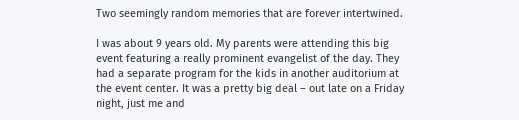Two seemingly random memories that are forever intertwined.

I was about 9 years old. My parents were attending this big event featuring a really prominent evangelist of the day. They had a separate program for the kids in another auditorium at the event center. It was a pretty big deal – out late on a Friday night, just me and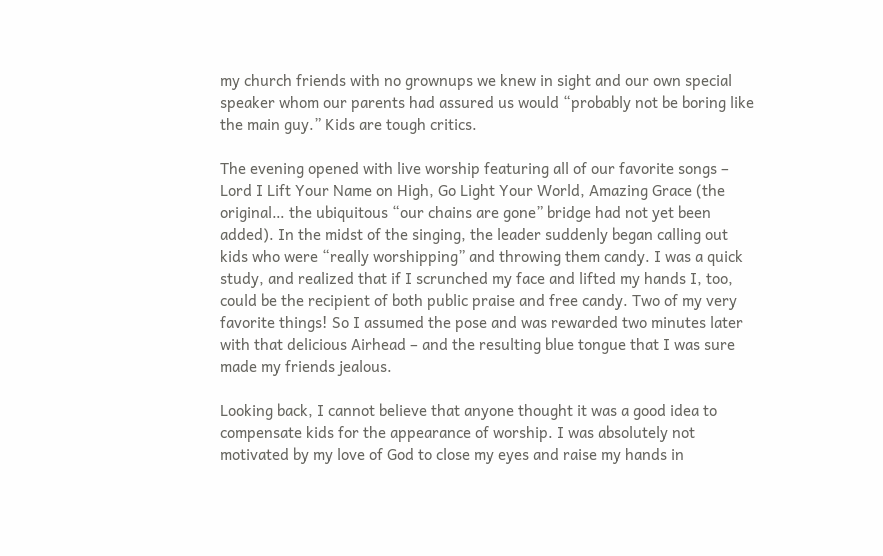my church friends with no grownups we knew in sight and our own special speaker whom our parents had assured us would “probably not be boring like the main guy.” Kids are tough critics.

The evening opened with live worship featuring all of our favorite songs – Lord I Lift Your Name on High, Go Light Your World, Amazing Grace (the original… the ubiquitous “our chains are gone” bridge had not yet been added). In the midst of the singing, the leader suddenly began calling out kids who were “really worshipping” and throwing them candy. I was a quick study, and realized that if I scrunched my face and lifted my hands I, too, could be the recipient of both public praise and free candy. Two of my very favorite things! So I assumed the pose and was rewarded two minutes later with that delicious Airhead – and the resulting blue tongue that I was sure made my friends jealous.

Looking back, I cannot believe that anyone thought it was a good idea to compensate kids for the appearance of worship. I was absolutely not motivated by my love of God to close my eyes and raise my hands in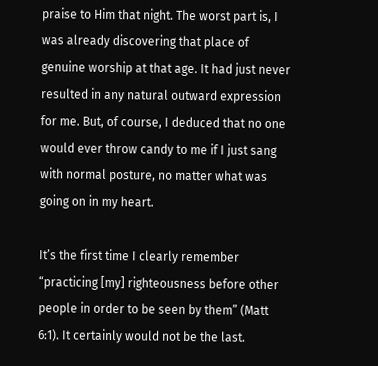praise to Him that night. The worst part is, I was already discovering that place of genuine worship at that age. It had just never resulted in any natural outward expression for me. But, of course, I deduced that no one would ever throw candy to me if I just sang with normal posture, no matter what was going on in my heart.

It’s the first time I clearly remember “practicing [my] righteousness before other people in order to be seen by them” (Matt 6:1). It certainly would not be the last.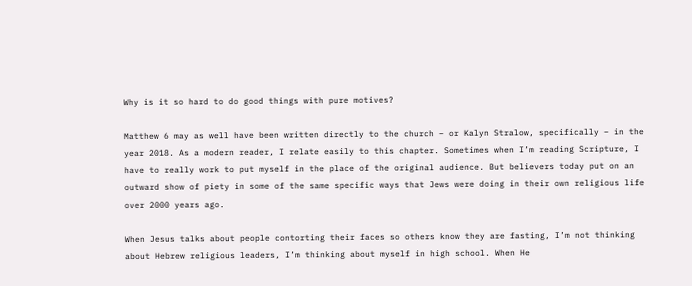Why is it so hard to do good things with pure motives?

Matthew 6 may as well have been written directly to the church – or Kalyn Stralow, specifically – in the year 2018. As a modern reader, I relate easily to this chapter. Sometimes when I’m reading Scripture, I have to really work to put myself in the place of the original audience. But believers today put on an outward show of piety in some of the same specific ways that Jews were doing in their own religious life over 2000 years ago.

When Jesus talks about people contorting their faces so others know they are fasting, I’m not thinking about Hebrew religious leaders, I’m thinking about myself in high school. When He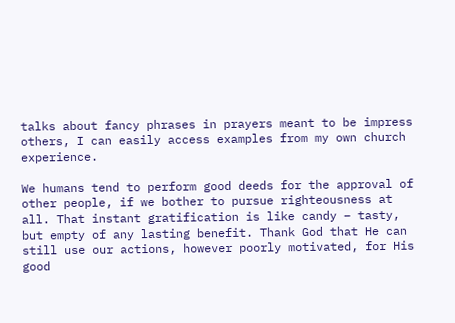talks about fancy phrases in prayers meant to be impress others, I can easily access examples from my own church experience.

We humans tend to perform good deeds for the approval of other people, if we bother to pursue righteousness at all. That instant gratification is like candy – tasty, but empty of any lasting benefit. Thank God that He can still use our actions, however poorly motivated, for His good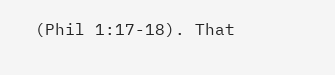(Phil 1:17-18). That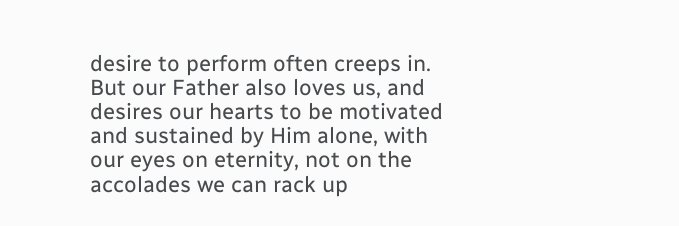desire to perform often creeps in. But our Father also loves us, and desires our hearts to be motivated and sustained by Him alone, with our eyes on eternity, not on the accolades we can rack up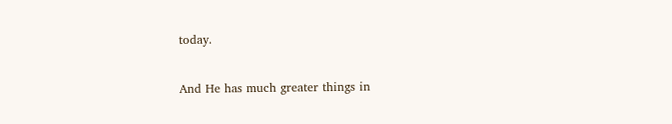today.

And He has much greater things in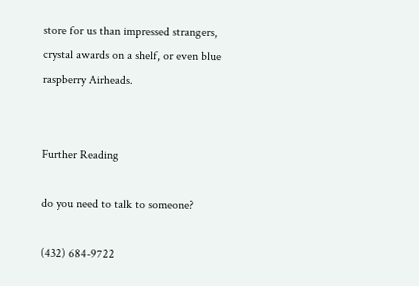store for us than impressed strangers, crystal awards on a shelf, or even blue raspberry Airheads.


Further Reading

do you need to talk to someone?

(432) 684-9722